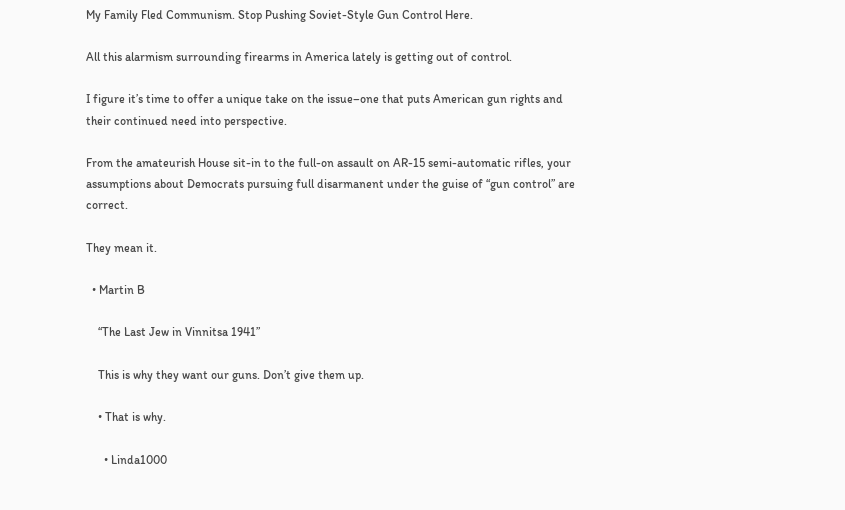My Family Fled Communism. Stop Pushing Soviet-Style Gun Control Here.

All this alarmism surrounding firearms in America lately is getting out of control.

I figure it’s time to offer a unique take on the issue–one that puts American gun rights and their continued need into perspective.

From the amateurish House sit-in to the full-on assault on AR-15 semi-automatic rifles, your assumptions about Democrats pursuing full disarmanent under the guise of “gun control” are correct.

They mean it.

  • Martin B

    “The Last Jew in Vinnitsa 1941”

    This is why they want our guns. Don’t give them up.

    • That is why.

      • Linda1000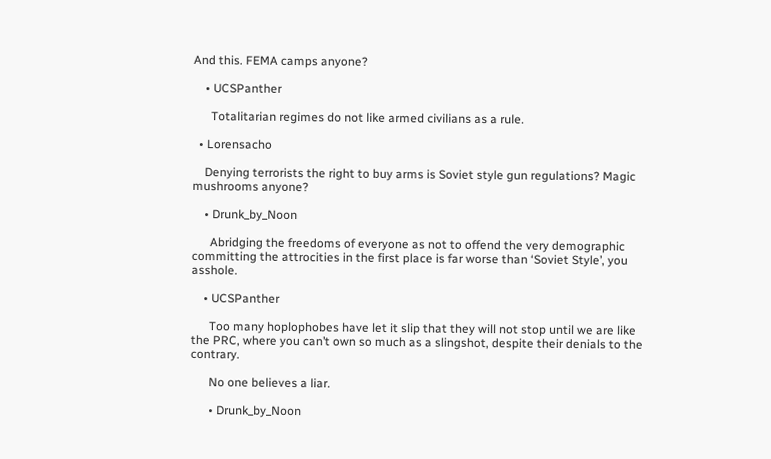And this. FEMA camps anyone?

    • UCSPanther

      Totalitarian regimes do not like armed civilians as a rule.

  • Lorensacho

    Denying terrorists the right to buy arms is Soviet style gun regulations? Magic mushrooms anyone?

    • Drunk_by_Noon

      Abridging the freedoms of everyone as not to offend the very demographic committing the attrocities in the first place is far worse than ‘Soviet Style’, you asshole.

    • UCSPanther

      Too many hoplophobes have let it slip that they will not stop until we are like the PRC, where you can’t own so much as a slingshot, despite their denials to the contrary.

      No one believes a liar.

      • Drunk_by_Noon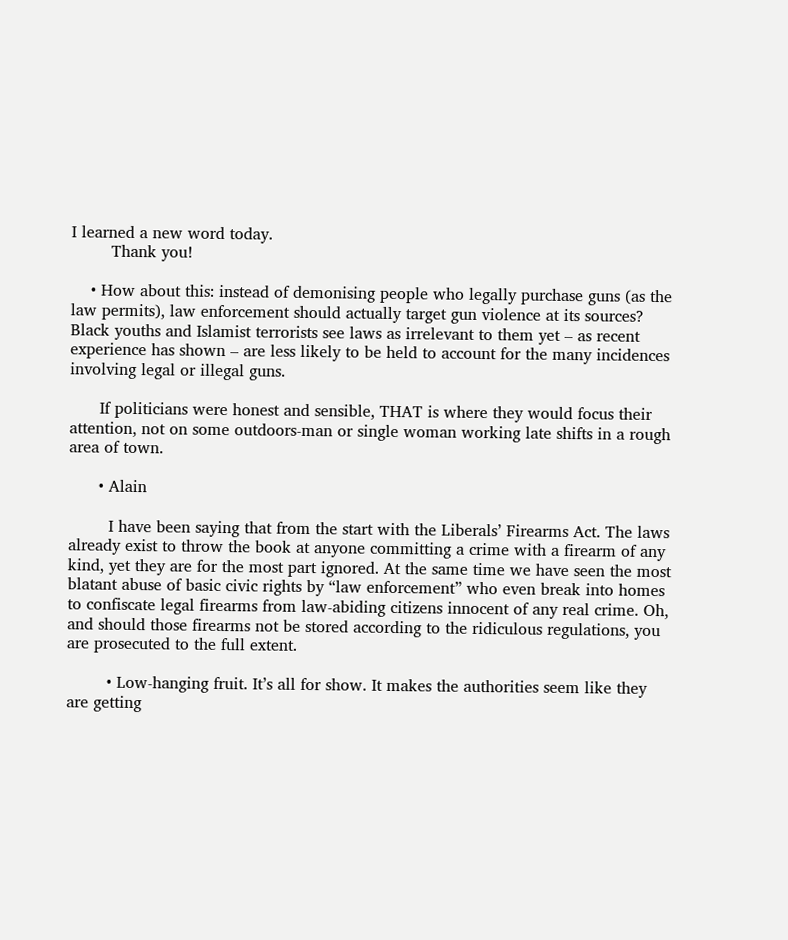I learned a new word today.
        Thank you!

    • How about this: instead of demonising people who legally purchase guns (as the law permits), law enforcement should actually target gun violence at its sources? Black youths and Islamist terrorists see laws as irrelevant to them yet – as recent experience has shown – are less likely to be held to account for the many incidences involving legal or illegal guns.

      If politicians were honest and sensible, THAT is where they would focus their attention, not on some outdoors-man or single woman working late shifts in a rough area of town.

      • Alain

        I have been saying that from the start with the Liberals’ Firearms Act. The laws already exist to throw the book at anyone committing a crime with a firearm of any kind, yet they are for the most part ignored. At the same time we have seen the most blatant abuse of basic civic rights by “law enforcement” who even break into homes to confiscate legal firearms from law-abiding citizens innocent of any real crime. Oh, and should those firearms not be stored according to the ridiculous regulations, you are prosecuted to the full extent.

        • Low-hanging fruit. It’s all for show. It makes the authorities seem like they are getting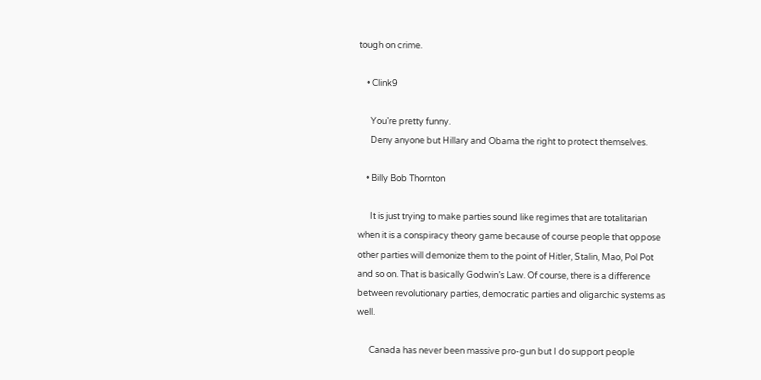tough on crime.

    • Clink9

      You’re pretty funny.
      Deny anyone but Hillary and Obama the right to protect themselves.

    • Billy Bob Thornton

      It is just trying to make parties sound like regimes that are totalitarian when it is a conspiracy theory game because of course people that oppose other parties will demonize them to the point of Hitler, Stalin, Mao, Pol Pot and so on. That is basically Godwin’s Law. Of course, there is a difference between revolutionary parties, democratic parties and oligarchic systems as well.

      Canada has never been massive pro-gun but I do support people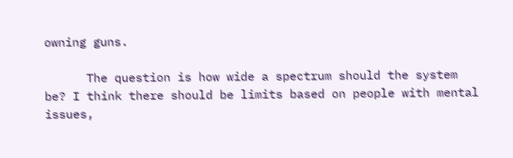owning guns.

      The question is how wide a spectrum should the system be? I think there should be limits based on people with mental issues,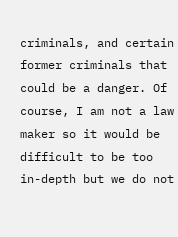criminals, and certain former criminals that could be a danger. Of course, I am not a law maker so it would be difficult to be too in-depth but we do not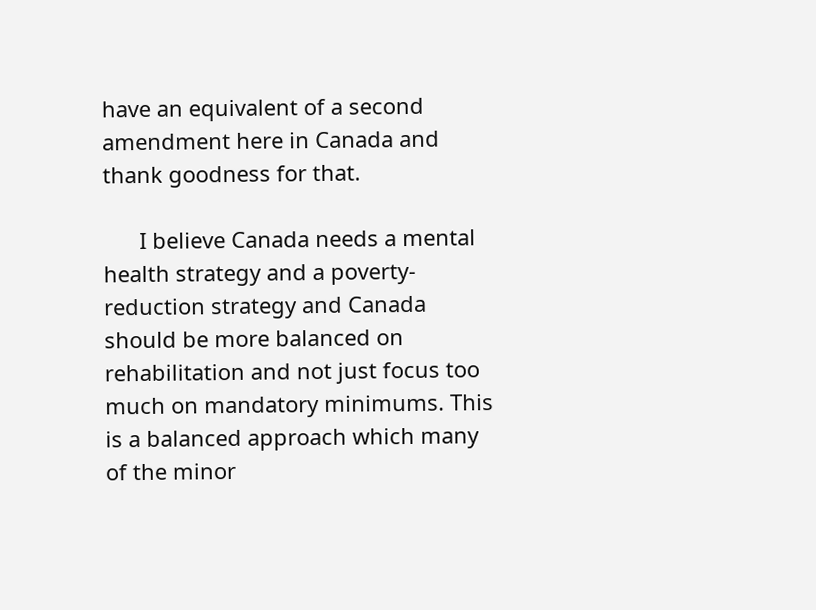have an equivalent of a second amendment here in Canada and thank goodness for that.

      I believe Canada needs a mental health strategy and a poverty-reduction strategy and Canada should be more balanced on rehabilitation and not just focus too much on mandatory minimums. This is a balanced approach which many of the minor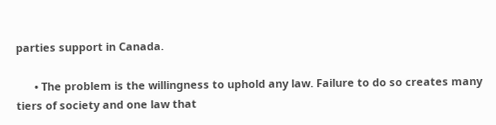parties support in Canada.

      • The problem is the willingness to uphold any law. Failure to do so creates many tiers of society and one law that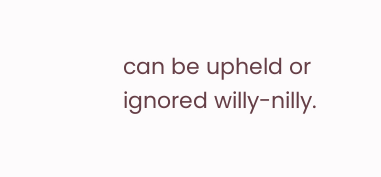can be upheld or ignored willy-nilly.